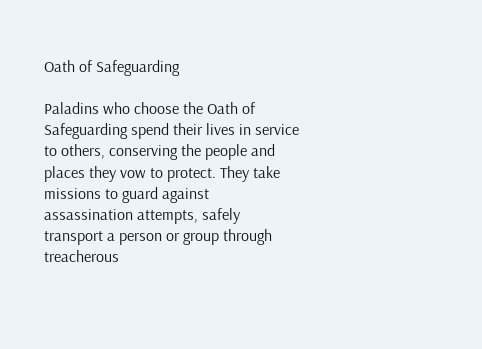Oath of Safeguarding

Paladins who choose the Oath of Safeguarding spend their lives in service to others, conserving the people and places they vow to protect. They take missions to guard against assassination attempts, safely transport a person or group through treacherous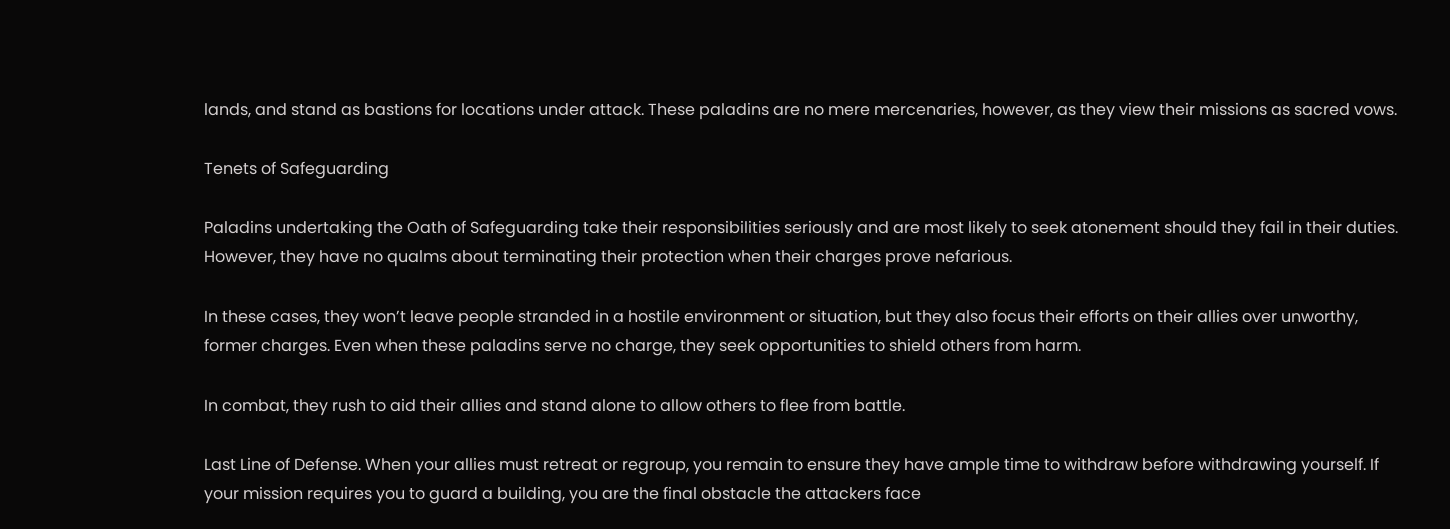lands, and stand as bastions for locations under attack. These paladins are no mere mercenaries, however, as they view their missions as sacred vows.

Tenets of Safeguarding

Paladins undertaking the Oath of Safeguarding take their responsibilities seriously and are most likely to seek atonement should they fail in their duties. However, they have no qualms about terminating their protection when their charges prove nefarious.

In these cases, they won’t leave people stranded in a hostile environment or situation, but they also focus their efforts on their allies over unworthy, former charges. Even when these paladins serve no charge, they seek opportunities to shield others from harm.

In combat, they rush to aid their allies and stand alone to allow others to flee from battle.

Last Line of Defense. When your allies must retreat or regroup, you remain to ensure they have ample time to withdraw before withdrawing yourself. If your mission requires you to guard a building, you are the final obstacle the attackers face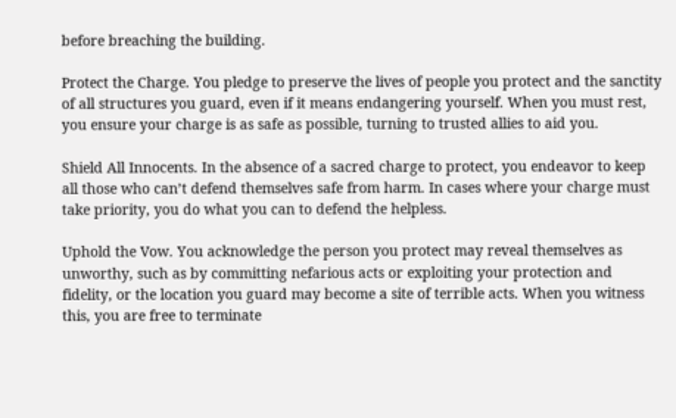before breaching the building.

Protect the Charge. You pledge to preserve the lives of people you protect and the sanctity of all structures you guard, even if it means endangering yourself. When you must rest, you ensure your charge is as safe as possible, turning to trusted allies to aid you.

Shield All Innocents. In the absence of a sacred charge to protect, you endeavor to keep all those who can’t defend themselves safe from harm. In cases where your charge must take priority, you do what you can to defend the helpless.

Uphold the Vow. You acknowledge the person you protect may reveal themselves as unworthy, such as by committing nefarious acts or exploiting your protection and fidelity, or the location you guard may become a site of terrible acts. When you witness this, you are free to terminate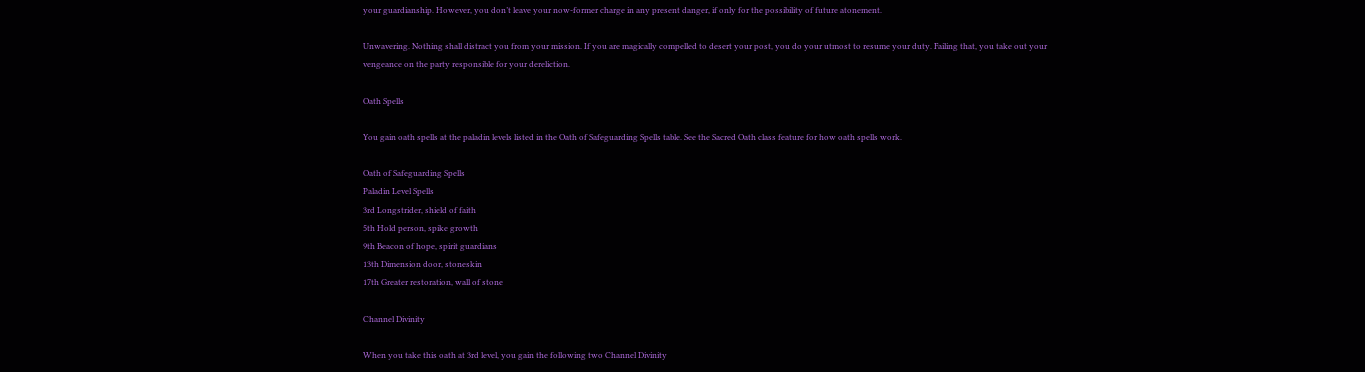your guardianship. However, you don’t leave your now-former charge in any present danger, if only for the possibility of future atonement.

Unwavering. Nothing shall distract you from your mission. If you are magically compelled to desert your post, you do your utmost to resume your duty. Failing that, you take out your vengeance on the party responsible for your dereliction.

Oath Spells

You gain oath spells at the paladin levels listed in the Oath of Safeguarding Spells table. See the Sacred Oath class feature for how oath spells work.

Oath of Safeguarding Spells
Paladin Level Spells
3rd Longstrider, shield of faith
5th Hold person, spike growth
9th Beacon of hope, spirit guardians
13th Dimension door, stoneskin
17th Greater restoration, wall of stone

Channel Divinity

When you take this oath at 3rd level, you gain the following two Channel Divinity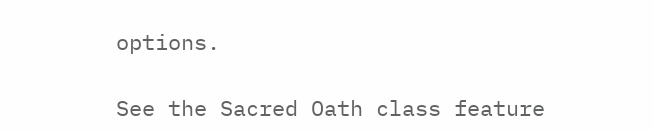options.

See the Sacred Oath class feature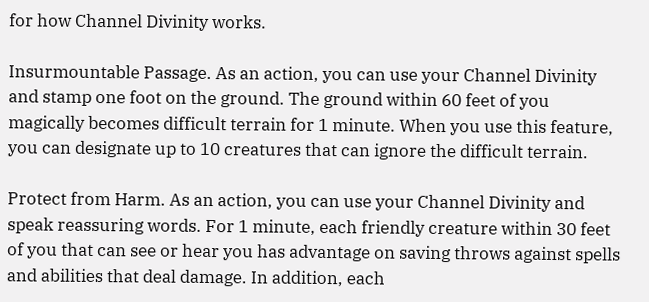for how Channel Divinity works.

Insurmountable Passage. As an action, you can use your Channel Divinity and stamp one foot on the ground. The ground within 60 feet of you magically becomes difficult terrain for 1 minute. When you use this feature, you can designate up to 10 creatures that can ignore the difficult terrain.

Protect from Harm. As an action, you can use your Channel Divinity and speak reassuring words. For 1 minute, each friendly creature within 30 feet of you that can see or hear you has advantage on saving throws against spells and abilities that deal damage. In addition, each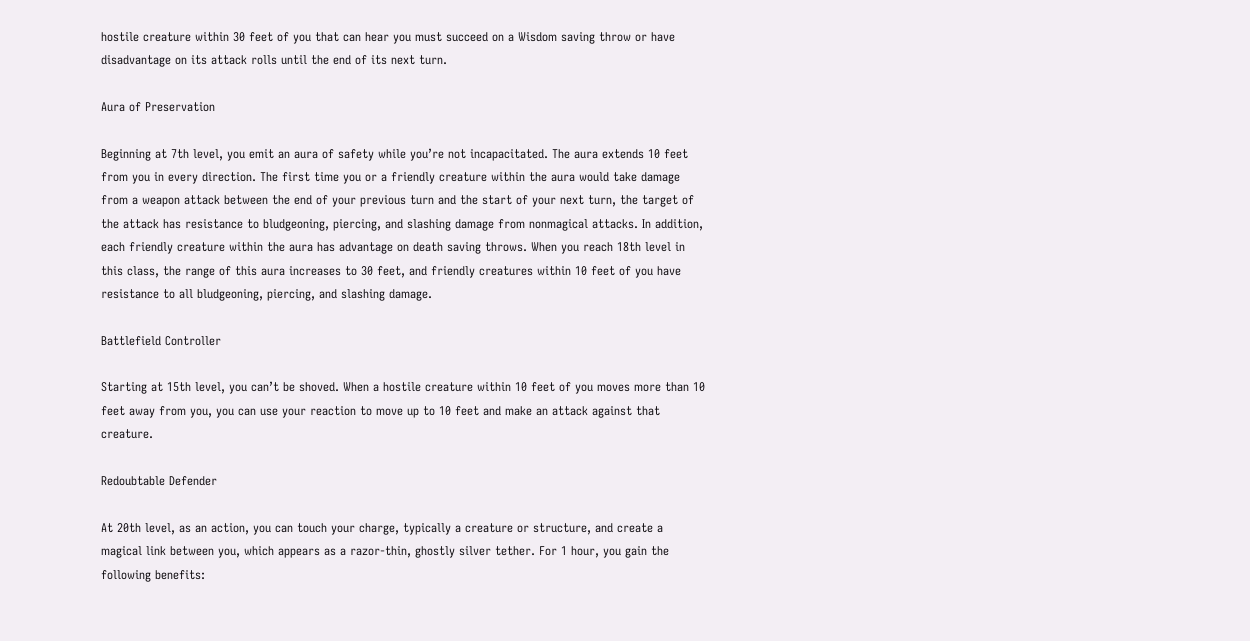hostile creature within 30 feet of you that can hear you must succeed on a Wisdom saving throw or have disadvantage on its attack rolls until the end of its next turn.

Aura of Preservation

Beginning at 7th level, you emit an aura of safety while you’re not incapacitated. The aura extends 10 feet from you in every direction. The first time you or a friendly creature within the aura would take damage from a weapon attack between the end of your previous turn and the start of your next turn, the target of the attack has resistance to bludgeoning, piercing, and slashing damage from nonmagical attacks. In addition, each friendly creature within the aura has advantage on death saving throws. When you reach 18th level in this class, the range of this aura increases to 30 feet, and friendly creatures within 10 feet of you have resistance to all bludgeoning, piercing, and slashing damage.

Battlefield Controller

Starting at 15th level, you can’t be shoved. When a hostile creature within 10 feet of you moves more than 10 feet away from you, you can use your reaction to move up to 10 feet and make an attack against that creature.

Redoubtable Defender

At 20th level, as an action, you can touch your charge, typically a creature or structure, and create a magical link between you, which appears as a razor-thin, ghostly silver tether. For 1 hour, you gain the following benefits: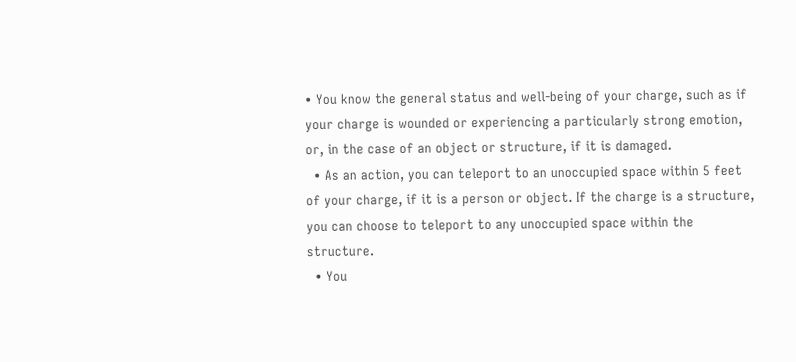• You know the general status and well-being of your charge, such as if your charge is wounded or experiencing a particularly strong emotion, or, in the case of an object or structure, if it is damaged.
  • As an action, you can teleport to an unoccupied space within 5 feet of your charge, if it is a person or object. If the charge is a structure, you can choose to teleport to any unoccupied space within the structure.
  • You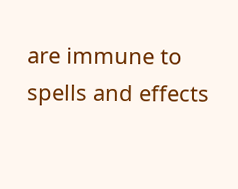are immune to spells and effects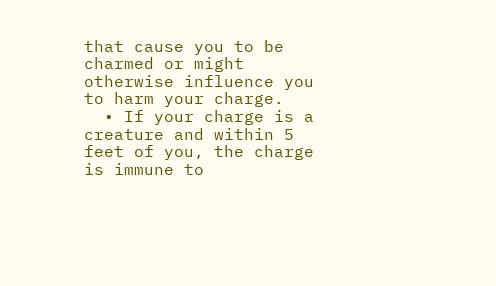that cause you to be charmed or might otherwise influence you to harm your charge.
  • If your charge is a creature and within 5 feet of you, the charge is immune to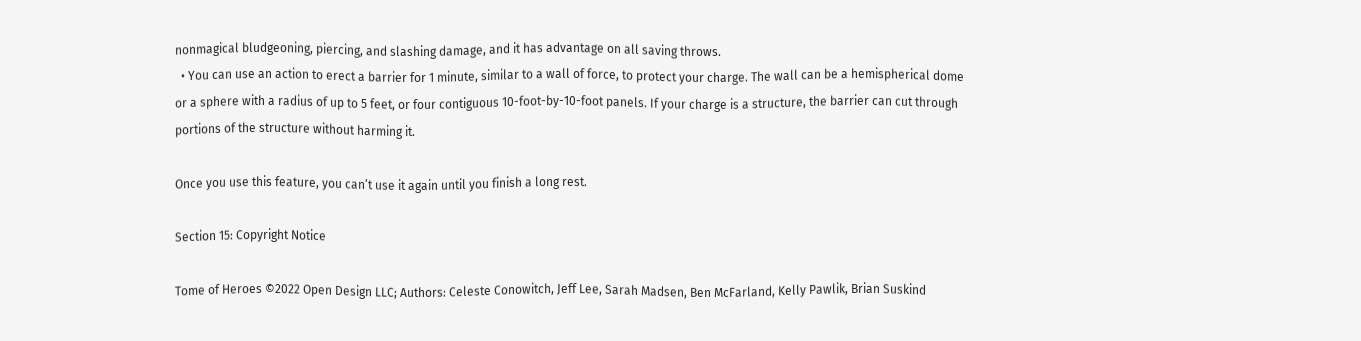nonmagical bludgeoning, piercing, and slashing damage, and it has advantage on all saving throws.
  • You can use an action to erect a barrier for 1 minute, similar to a wall of force, to protect your charge. The wall can be a hemispherical dome or a sphere with a radius of up to 5 feet, or four contiguous 10-foot-by-10-foot panels. If your charge is a structure, the barrier can cut through portions of the structure without harming it.

Once you use this feature, you can’t use it again until you finish a long rest.

Section 15: Copyright Notice

Tome of Heroes ©2022 Open Design LLC; Authors: Celeste Conowitch, Jeff Lee, Sarah Madsen, Ben McFarland, Kelly Pawlik, Brian Suskind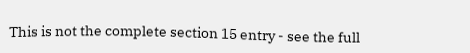This is not the complete section 15 entry - see the full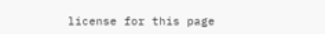license for this page